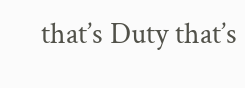that’s Duty that’s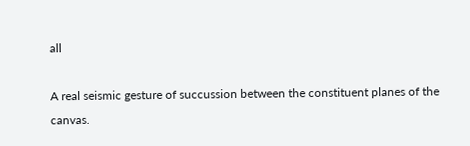all

A real seismic gesture of succussion between the constituent planes of the canvas.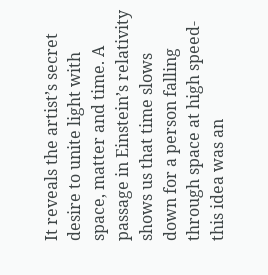It reveals the artist’s secret desire to unite light with space, matter and time. A passage in Einstein’s relativity shows us that time slows down for a person falling through space at high speed-this idea was an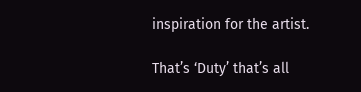inspiration for the artist.

That’s ‘Duty’ that’s all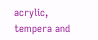acrylic, tempera and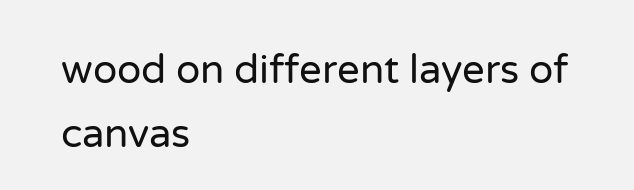wood on different layers of canvas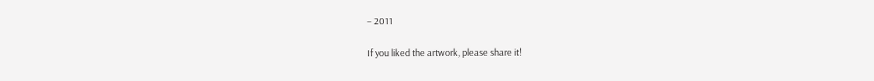– 2011

If you liked the artwork, please share it!